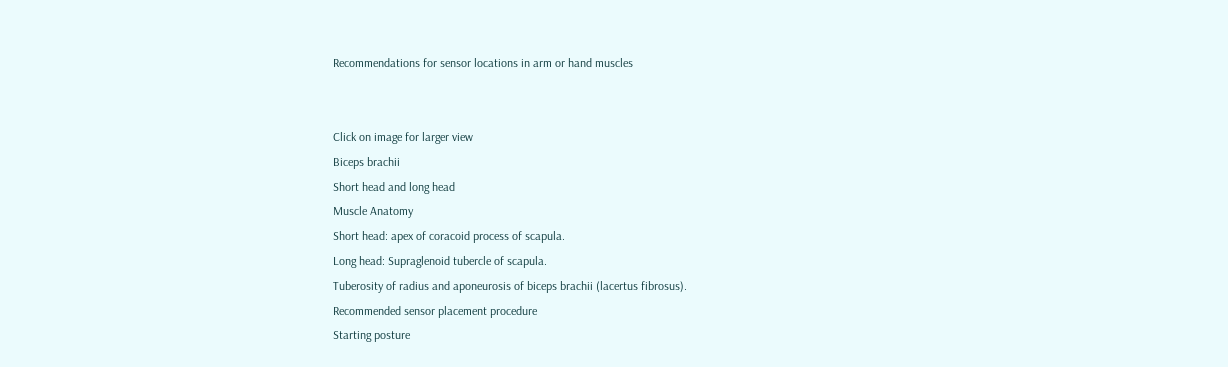Recommendations for sensor locations in arm or hand muscles


Click on image for larger view
Biceps brachii
Short head and long head
Muscle Anatomy
Short head: apex of coracoid process of scapula.
Long head: Supraglenoid tubercle of scapula.
Tuberosity of radius and aponeurosis of biceps brachii (lacertus fibrosus).
Recommended sensor placement procedure
Starting posture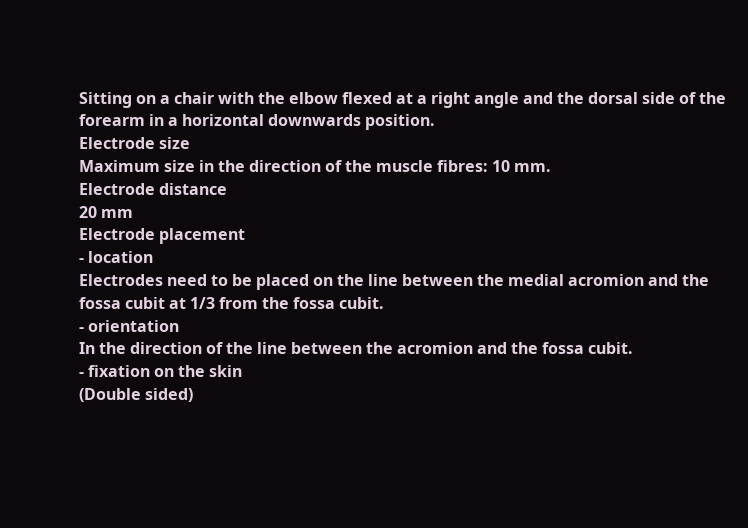Sitting on a chair with the elbow flexed at a right angle and the dorsal side of the forearm in a horizontal downwards position.
Electrode size
Maximum size in the direction of the muscle fibres: 10 mm.
Electrode distance
20 mm
Electrode placement
- location
Electrodes need to be placed on the line between the medial acromion and the fossa cubit at 1/3 from the fossa cubit.
- orientation
In the direction of the line between the acromion and the fossa cubit.
- fixation on the skin
(Double sided)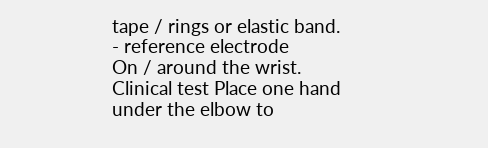tape / rings or elastic band.
- reference electrode
On / around the wrist.
Clinical test Place one hand under the elbow to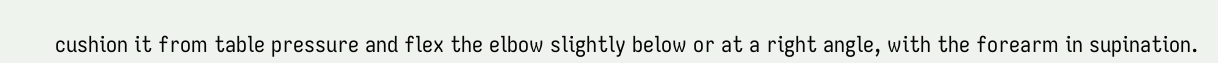cushion it from table pressure and flex the elbow slightly below or at a right angle, with the forearm in supination.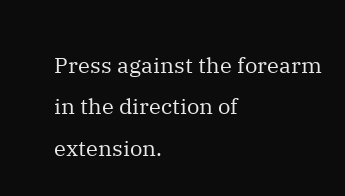Press against the forearm in the direction of extension.